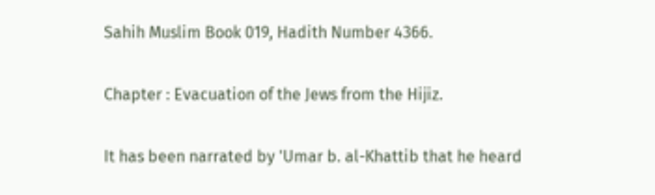Sahih Muslim Book 019, Hadith Number 4366.

Chapter : Evacuation of the Jews from the Hijiz.

It has been narrated by 'Umar b. al-Khattib that he heard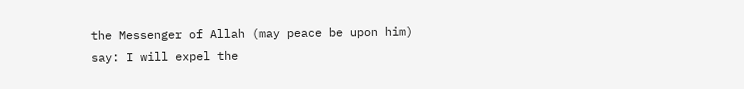the Messenger of Allah (may peace be upon him) say: I will expel the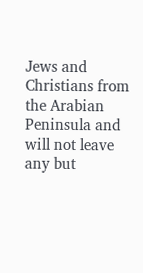Jews and Christians from the Arabian Peninsula and will not leave any but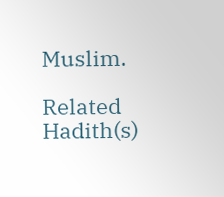Muslim.

Related Hadith(s)